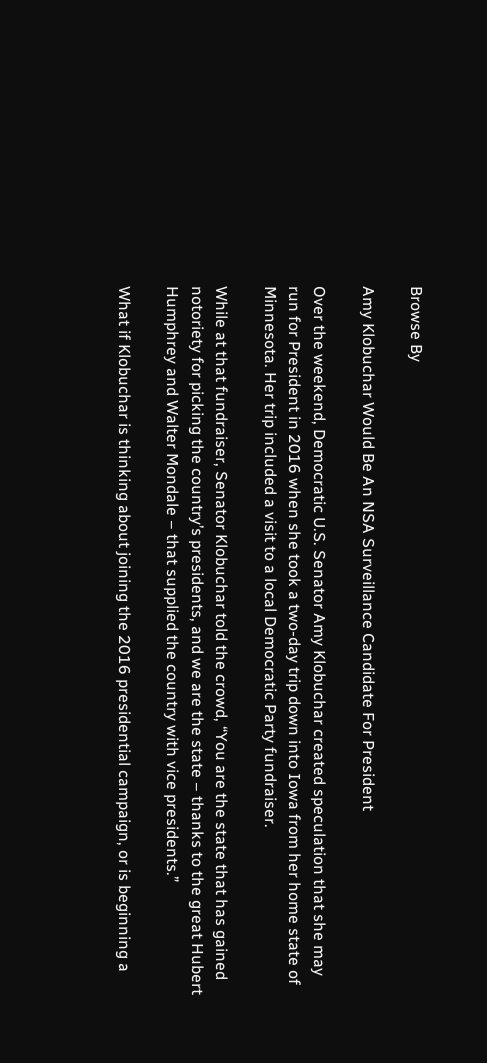Browse By

Amy Klobuchar Would Be An NSA Surveillance Candidate For President

Over the weekend, Democratic U.S. Senator Amy Klobuchar created speculation that she may run for President in 2016 when she took a two-day trip down into Iowa from her home state of Minnesota. Her trip included a visit to a local Democratic Party fundraiser.

While at that fundraiser, Senator Klobuchar told the crowd, “You are the state that has gained notoriety for picking the country’s presidents, and we are the state – thanks to the great Hubert Humphrey and Walter Mondale – that supplied the country with vice presidents.”

What if Klobuchar is thinking about joining the 2016 presidential campaign, or is beginning a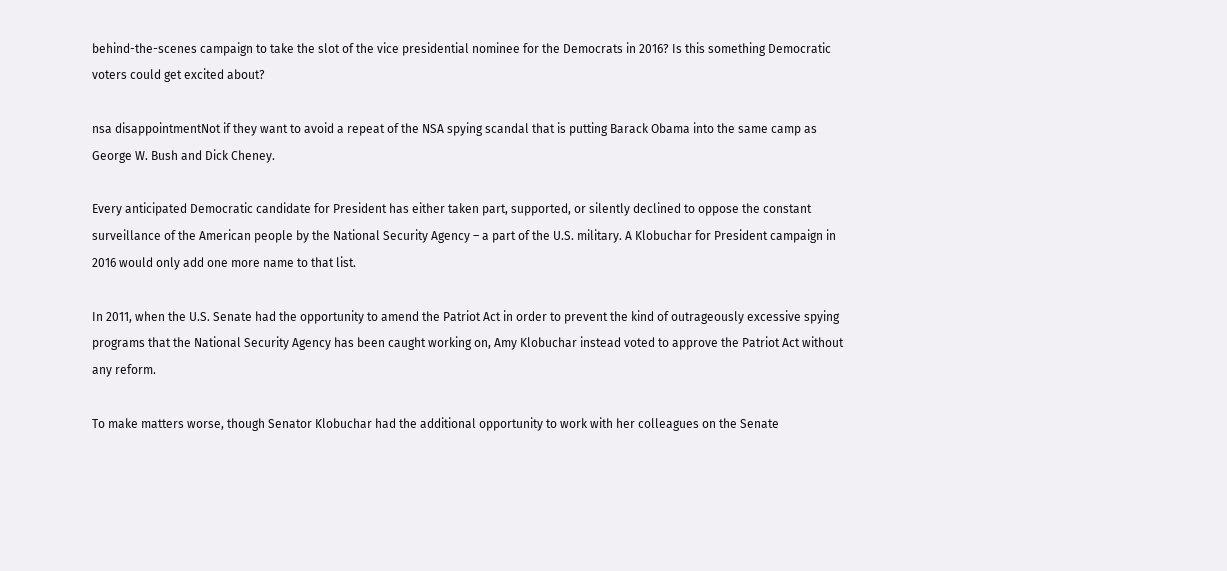behind-the-scenes campaign to take the slot of the vice presidential nominee for the Democrats in 2016? Is this something Democratic voters could get excited about?

nsa disappointmentNot if they want to avoid a repeat of the NSA spying scandal that is putting Barack Obama into the same camp as George W. Bush and Dick Cheney.

Every anticipated Democratic candidate for President has either taken part, supported, or silently declined to oppose the constant surveillance of the American people by the National Security Agency – a part of the U.S. military. A Klobuchar for President campaign in 2016 would only add one more name to that list.

In 2011, when the U.S. Senate had the opportunity to amend the Patriot Act in order to prevent the kind of outrageously excessive spying programs that the National Security Agency has been caught working on, Amy Klobuchar instead voted to approve the Patriot Act without any reform.

To make matters worse, though Senator Klobuchar had the additional opportunity to work with her colleagues on the Senate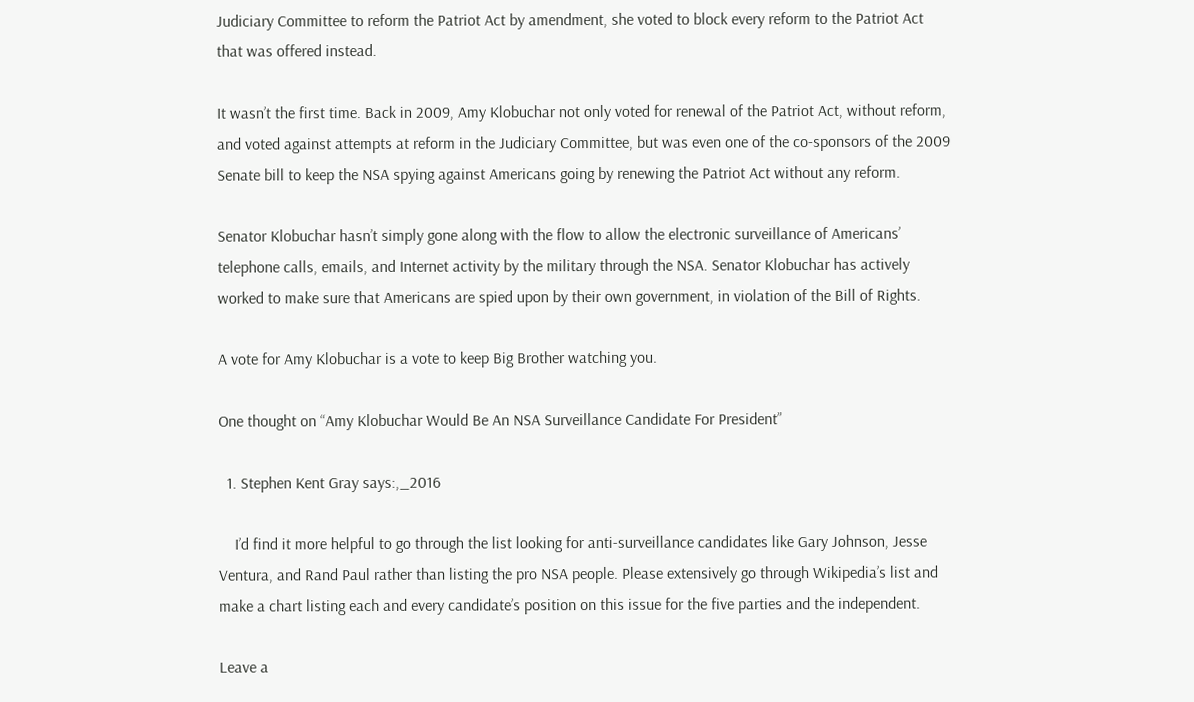Judiciary Committee to reform the Patriot Act by amendment, she voted to block every reform to the Patriot Act that was offered instead.

It wasn’t the first time. Back in 2009, Amy Klobuchar not only voted for renewal of the Patriot Act, without reform, and voted against attempts at reform in the Judiciary Committee, but was even one of the co-sponsors of the 2009 Senate bill to keep the NSA spying against Americans going by renewing the Patriot Act without any reform.

Senator Klobuchar hasn’t simply gone along with the flow to allow the electronic surveillance of Americans’ telephone calls, emails, and Internet activity by the military through the NSA. Senator Klobuchar has actively worked to make sure that Americans are spied upon by their own government, in violation of the Bill of Rights.

A vote for Amy Klobuchar is a vote to keep Big Brother watching you.

One thought on “Amy Klobuchar Would Be An NSA Surveillance Candidate For President”

  1. Stephen Kent Gray says:,_2016

    I’d find it more helpful to go through the list looking for anti-surveillance candidates like Gary Johnson, Jesse Ventura, and Rand Paul rather than listing the pro NSA people. Please extensively go through Wikipedia’s list and make a chart listing each and every candidate’s position on this issue for the five parties and the independent.

Leave a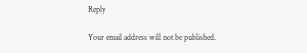Reply

Your email address will not be published.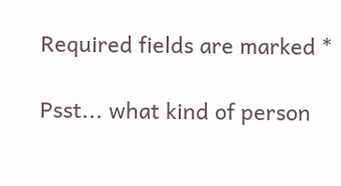Required fields are marked *

Psst... what kind of person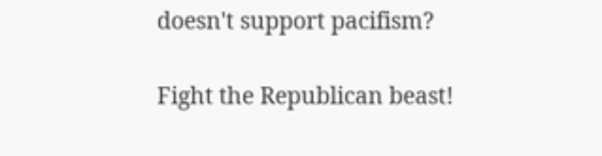doesn't support pacifism?

Fight the Republican beast!